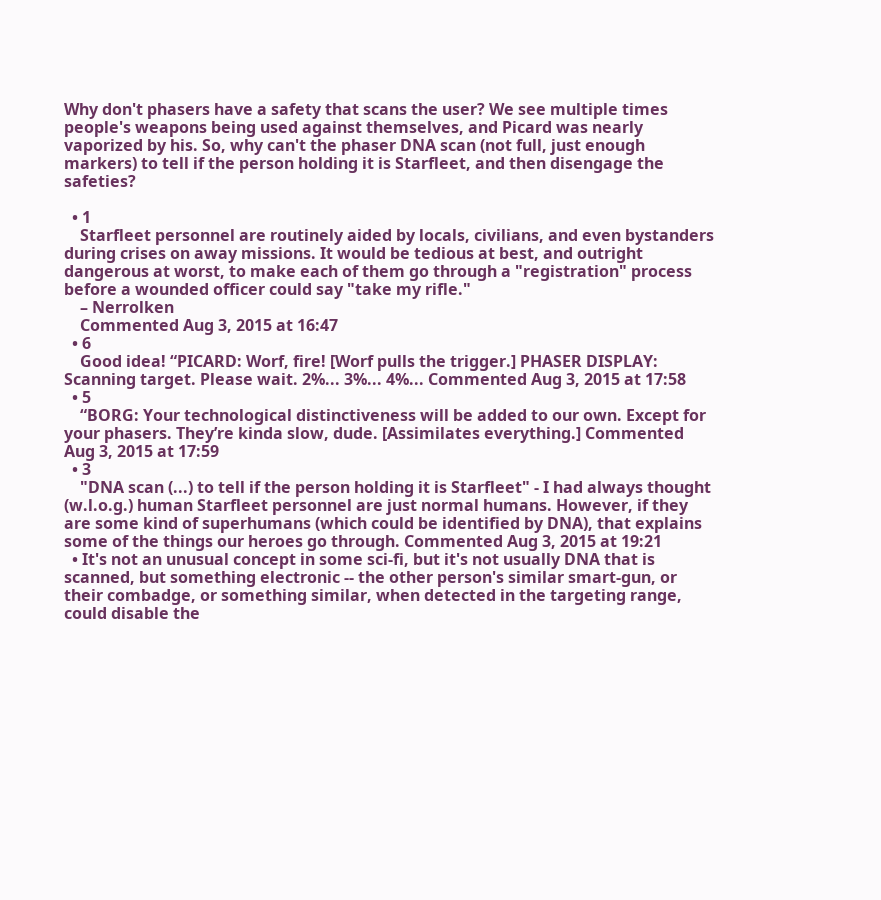Why don't phasers have a safety that scans the user? We see multiple times people's weapons being used against themselves, and Picard was nearly vaporized by his. So, why can't the phaser DNA scan (not full, just enough markers) to tell if the person holding it is Starfleet, and then disengage the safeties?

  • 1
    Starfleet personnel are routinely aided by locals, civilians, and even bystanders during crises on away missions. It would be tedious at best, and outright dangerous at worst, to make each of them go through a "registration" process before a wounded officer could say "take my rifle."
    – Nerrolken
    Commented Aug 3, 2015 at 16:47
  • 6
    Good idea! “PICARD: Worf, fire! [Worf pulls the trigger.] PHASER DISPLAY: Scanning target. Please wait. 2%... 3%... 4%... Commented Aug 3, 2015 at 17:58
  • 5
    “BORG: Your technological distinctiveness will be added to our own. Except for your phasers. They’re kinda slow, dude. [Assimilates everything.] Commented Aug 3, 2015 at 17:59
  • 3
    "DNA scan (...) to tell if the person holding it is Starfleet" - I had always thought (w.l.o.g.) human Starfleet personnel are just normal humans. However, if they are some kind of superhumans (which could be identified by DNA), that explains some of the things our heroes go through. Commented Aug 3, 2015 at 19:21
  • It's not an unusual concept in some sci-fi, but it's not usually DNA that is scanned, but something electronic -- the other person's similar smart-gun, or their combadge, or something similar, when detected in the targeting range, could disable the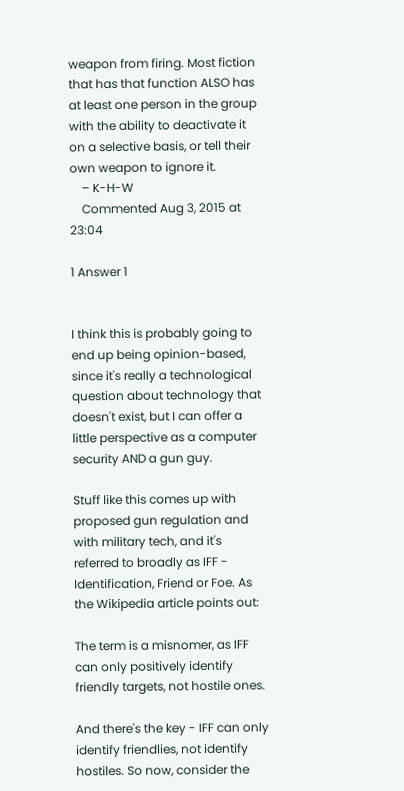weapon from firing. Most fiction that has that function ALSO has at least one person in the group with the ability to deactivate it on a selective basis, or tell their own weapon to ignore it.
    – K-H-W
    Commented Aug 3, 2015 at 23:04

1 Answer 1


I think this is probably going to end up being opinion-based, since it's really a technological question about technology that doesn't exist, but I can offer a little perspective as a computer security AND a gun guy.

Stuff like this comes up with proposed gun regulation and with military tech, and it's referred to broadly as IFF - Identification, Friend or Foe. As the Wikipedia article points out:

The term is a misnomer, as IFF can only positively identify friendly targets, not hostile ones.

And there's the key - IFF can only identify friendlies, not identify hostiles. So now, consider the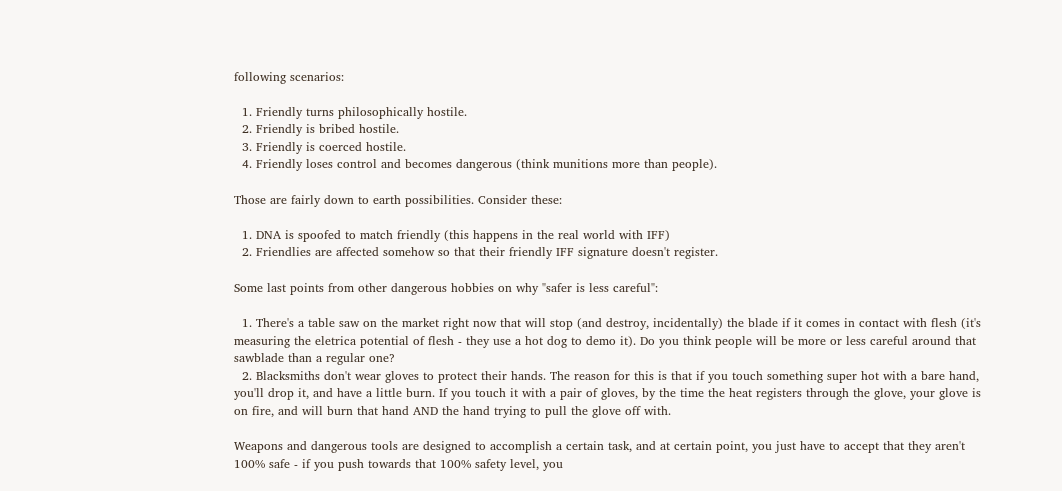following scenarios:

  1. Friendly turns philosophically hostile.
  2. Friendly is bribed hostile.
  3. Friendly is coerced hostile.
  4. Friendly loses control and becomes dangerous (think munitions more than people).

Those are fairly down to earth possibilities. Consider these:

  1. DNA is spoofed to match friendly (this happens in the real world with IFF)
  2. Friendlies are affected somehow so that their friendly IFF signature doesn't register.

Some last points from other dangerous hobbies on why "safer is less careful":

  1. There's a table saw on the market right now that will stop (and destroy, incidentally) the blade if it comes in contact with flesh (it's measuring the eletrica potential of flesh - they use a hot dog to demo it). Do you think people will be more or less careful around that sawblade than a regular one?
  2. Blacksmiths don't wear gloves to protect their hands. The reason for this is that if you touch something super hot with a bare hand, you'll drop it, and have a little burn. If you touch it with a pair of gloves, by the time the heat registers through the glove, your glove is on fire, and will burn that hand AND the hand trying to pull the glove off with.

Weapons and dangerous tools are designed to accomplish a certain task, and at certain point, you just have to accept that they aren't 100% safe - if you push towards that 100% safety level, you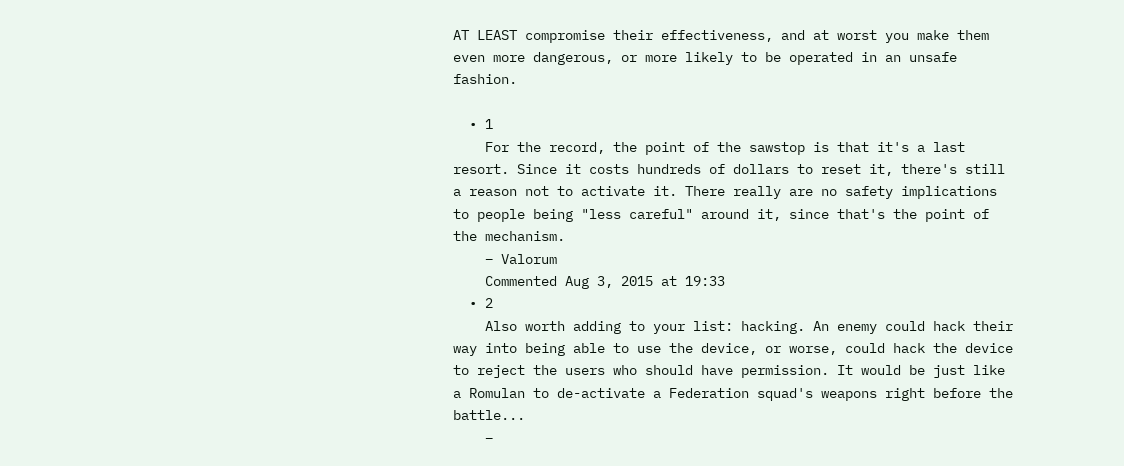AT LEAST compromise their effectiveness, and at worst you make them even more dangerous, or more likely to be operated in an unsafe fashion.

  • 1
    For the record, the point of the sawstop is that it's a last resort. Since it costs hundreds of dollars to reset it, there's still a reason not to activate it. There really are no safety implications to people being "less careful" around it, since that's the point of the mechanism.
    – Valorum
    Commented Aug 3, 2015 at 19:33
  • 2
    Also worth adding to your list: hacking. An enemy could hack their way into being able to use the device, or worse, could hack the device to reject the users who should have permission. It would be just like a Romulan to de-activate a Federation squad's weapons right before the battle...
    –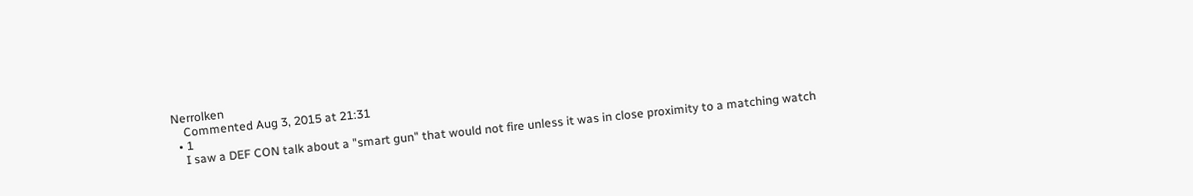Nerrolken
    Commented Aug 3, 2015 at 21:31
  • 1
    I saw a DEF CON talk about a "smart gun" that would not fire unless it was in close proximity to a matching watch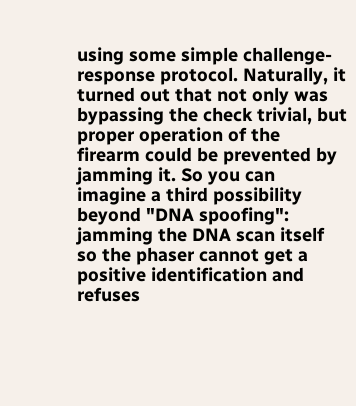using some simple challenge-response protocol. Naturally, it turned out that not only was bypassing the check trivial, but proper operation of the firearm could be prevented by jamming it. So you can imagine a third possibility beyond "DNA spoofing": jamming the DNA scan itself so the phaser cannot get a positive identification and refuses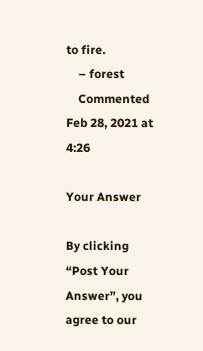to fire.
    – forest
    Commented Feb 28, 2021 at 4:26

Your Answer

By clicking “Post Your Answer”, you agree to our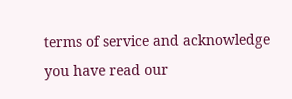terms of service and acknowledge you have read our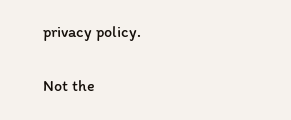privacy policy.

Not the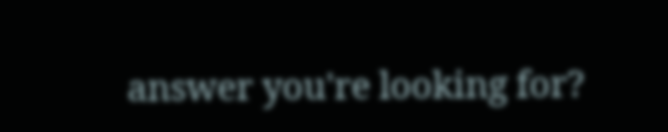answer you're looking for?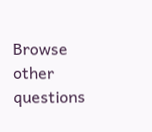Browse other questions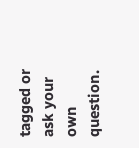tagged or ask your own question.